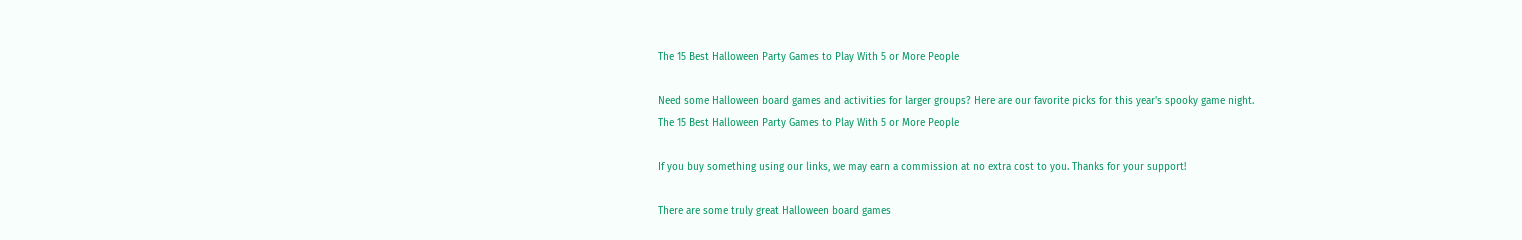The 15 Best Halloween Party Games to Play With 5 or More People

Need some Halloween board games and activities for larger groups? Here are our favorite picks for this year's spooky game night.
The 15 Best Halloween Party Games to Play With 5 or More People

If you buy something using our links, we may earn a commission at no extra cost to you. Thanks for your support!

There are some truly great Halloween board games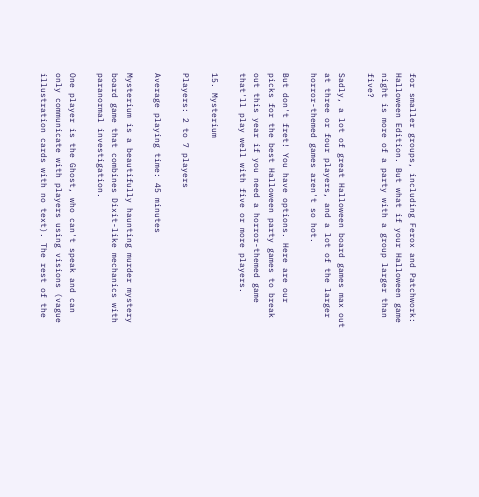for smaller groups, including Ferox and Patchwork: Halloween Edition. But what if your Halloween game night is more of a party with a group larger than five?

Sadly, a lot of great Halloween board games max out at three or four players, and a lot of the larger horror-themed games aren't so hot.

But don't fret! You have options. Here are our picks for the best Halloween party games to break out this year if you need a horror-themed game that'll play well with five or more players.

15. Mysterium

Players: 2 to 7 players

Average playing time: 45 minutes

Mysterium is a beautifully haunting murder mystery board game that combines Dixit-like mechanics with paranormal investigation.

One player is the Ghost, who can't speak and can only communicate with players using visions (vague illustration cards with no text). The rest of the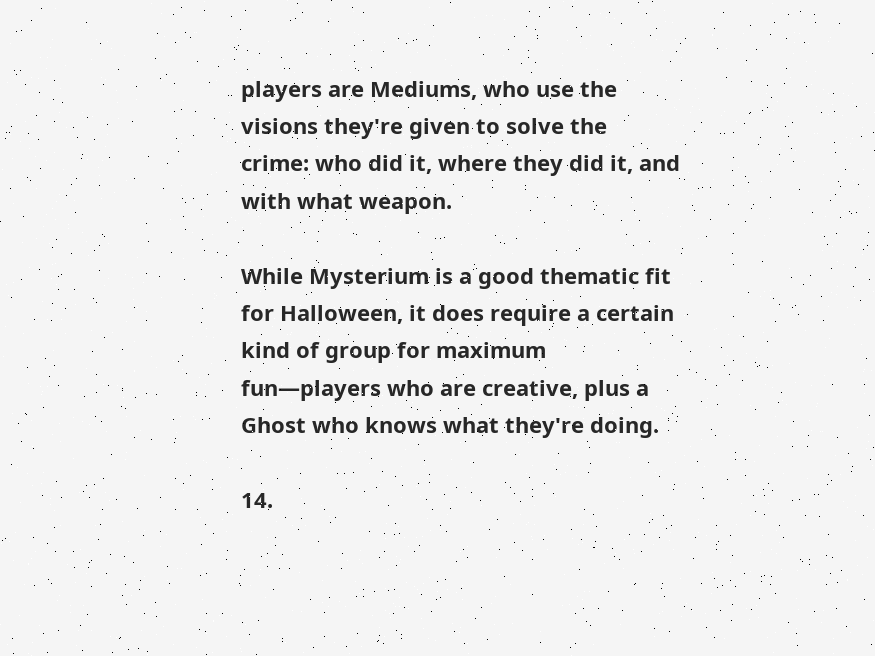players are Mediums, who use the visions they're given to solve the crime: who did it, where they did it, and with what weapon.

While Mysterium is a good thematic fit for Halloween, it does require a certain kind of group for maximum fun—players who are creative, plus a Ghost who knows what they're doing.

14.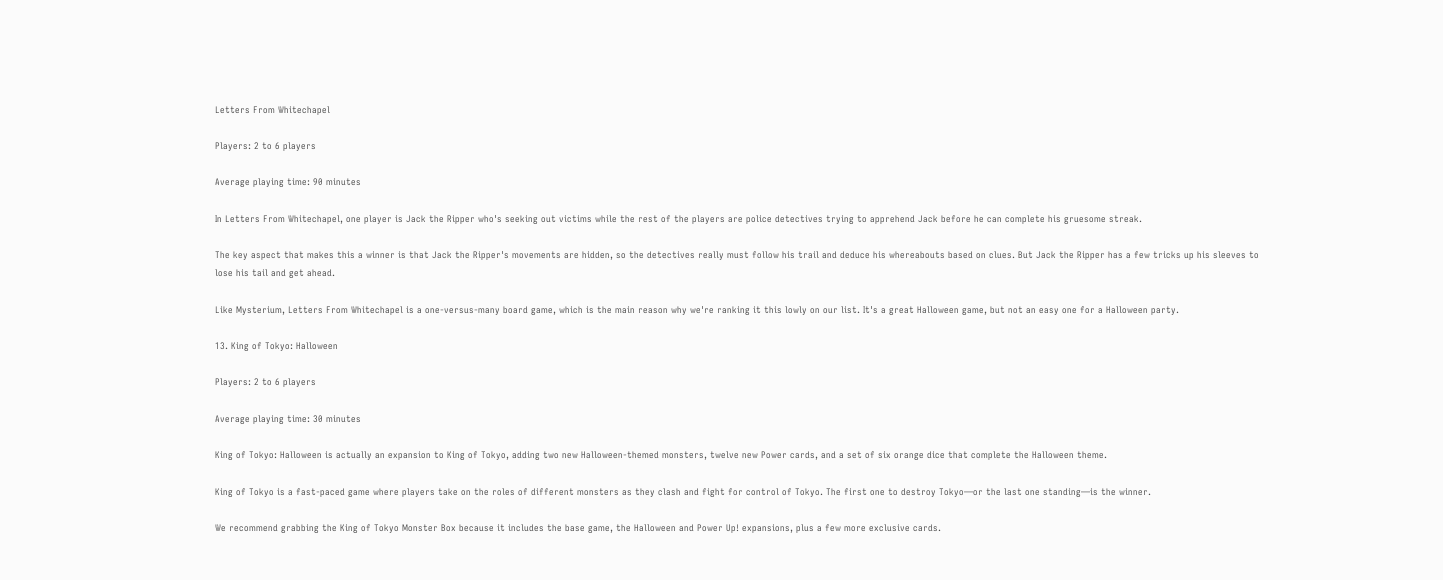Letters From Whitechapel

Players: 2 to 6 players

Average playing time: 90 minutes

In Letters From Whitechapel, one player is Jack the Ripper who's seeking out victims while the rest of the players are police detectives trying to apprehend Jack before he can complete his gruesome streak.

The key aspect that makes this a winner is that Jack the Ripper's movements are hidden, so the detectives really must follow his trail and deduce his whereabouts based on clues. But Jack the Ripper has a few tricks up his sleeves to lose his tail and get ahead.

Like Mysterium, Letters From Whitechapel is a one-versus-many board game, which is the main reason why we're ranking it this lowly on our list. It's a great Halloween game, but not an easy one for a Halloween party.

13. King of Tokyo: Halloween

Players: 2 to 6 players

Average playing time: 30 minutes

King of Tokyo: Halloween is actually an expansion to King of Tokyo, adding two new Halloween-themed monsters, twelve new Power cards, and a set of six orange dice that complete the Halloween theme.

King of Tokyo is a fast-paced game where players take on the roles of different monsters as they clash and fight for control of Tokyo. The first one to destroy Tokyo—or the last one standing—is the winner.

We recommend grabbing the King of Tokyo Monster Box because it includes the base game, the Halloween and Power Up! expansions, plus a few more exclusive cards.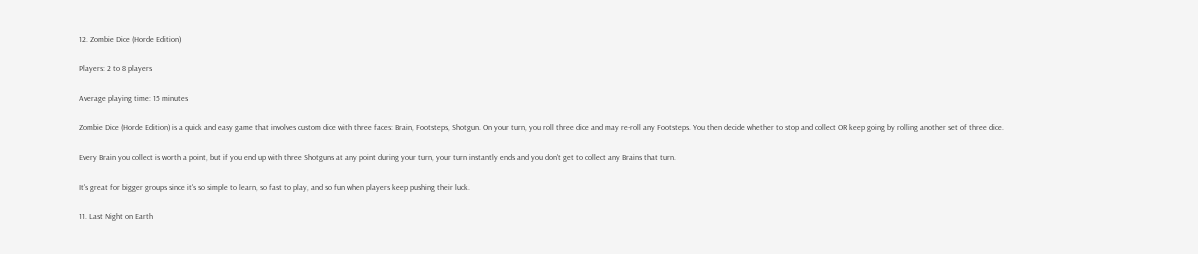12. Zombie Dice (Horde Edition)

Players: 2 to 8 players

Average playing time: 15 minutes

Zombie Dice (Horde Edition) is a quick and easy game that involves custom dice with three faces: Brain, Footsteps, Shotgun. On your turn, you roll three dice and may re-roll any Footsteps. You then decide whether to stop and collect OR keep going by rolling another set of three dice.

Every Brain you collect is worth a point, but if you end up with three Shotguns at any point during your turn, your turn instantly ends and you don't get to collect any Brains that turn.

It's great for bigger groups since it's so simple to learn, so fast to play, and so fun when players keep pushing their luck.

11. Last Night on Earth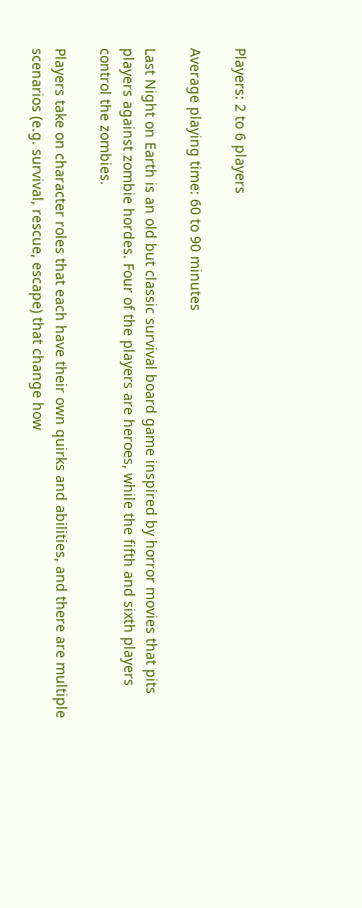Players: 2 to 6 players

Average playing time: 60 to 90 minutes

Last Night on Earth is an old but classic survival board game inspired by horror movies that pits players against zombie hordes. Four of the players are heroes, while the fifth and sixth players control the zombies.

Players take on character roles that each have their own quirks and abilities, and there are multiple scenarios (e.g. survival, rescue, escape) that change how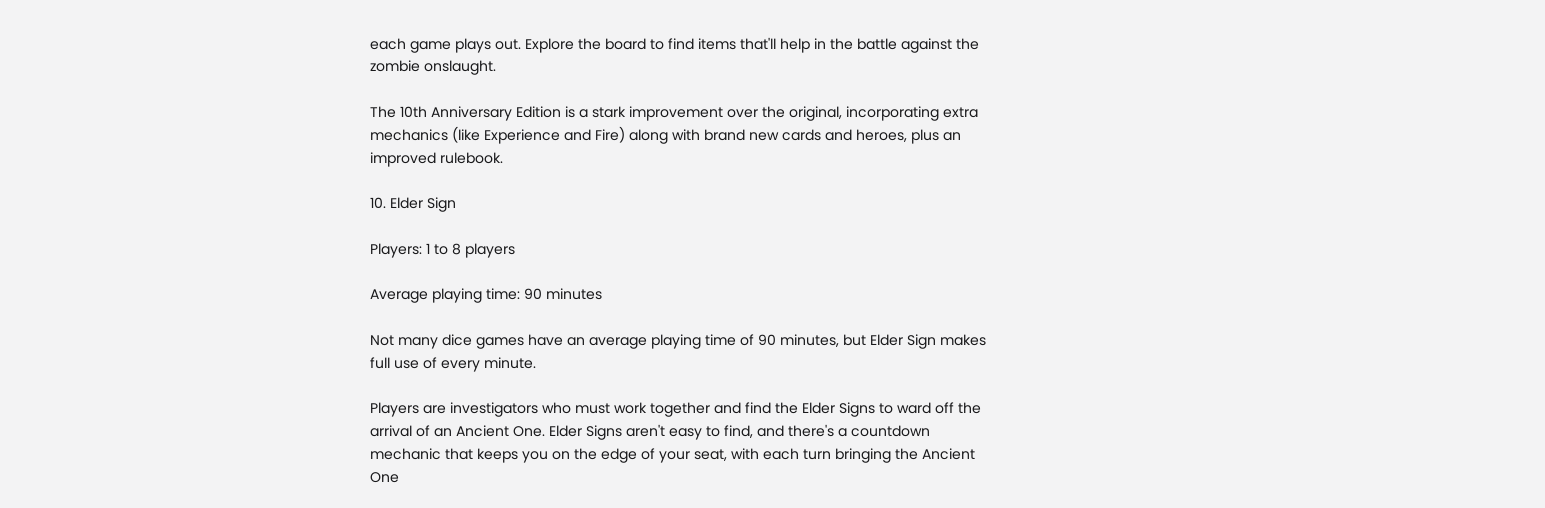each game plays out. Explore the board to find items that'll help in the battle against the zombie onslaught.

The 10th Anniversary Edition is a stark improvement over the original, incorporating extra mechanics (like Experience and Fire) along with brand new cards and heroes, plus an improved rulebook.

10. Elder Sign

Players: 1 to 8 players

Average playing time: 90 minutes

Not many dice games have an average playing time of 90 minutes, but Elder Sign makes full use of every minute.

Players are investigators who must work together and find the Elder Signs to ward off the arrival of an Ancient One. Elder Signs aren't easy to find, and there's a countdown mechanic that keeps you on the edge of your seat, with each turn bringing the Ancient One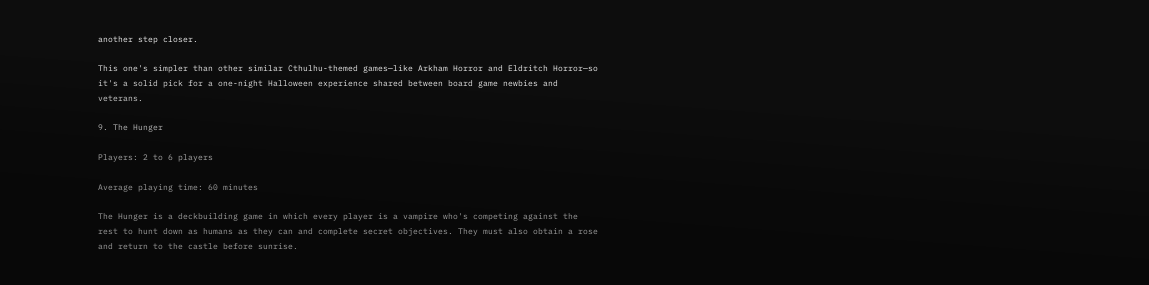another step closer.

This one's simpler than other similar Cthulhu-themed games—like Arkham Horror and Eldritch Horror—so it's a solid pick for a one-night Halloween experience shared between board game newbies and veterans.

9. The Hunger

Players: 2 to 6 players

Average playing time: 60 minutes

The Hunger is a deckbuilding game in which every player is a vampire who's competing against the rest to hunt down as humans as they can and complete secret objectives. They must also obtain a rose and return to the castle before sunrise.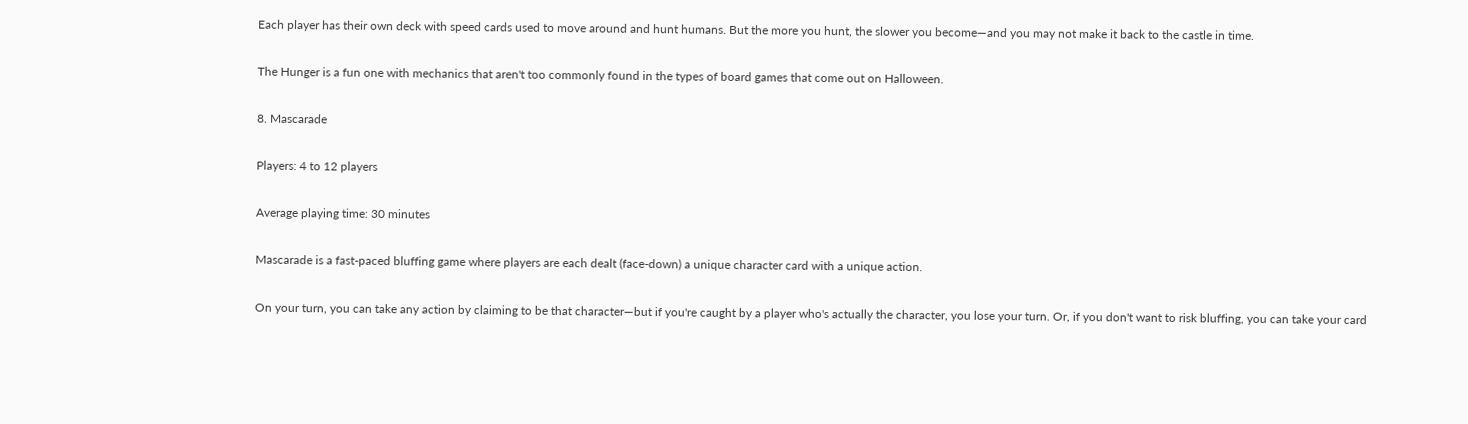Each player has their own deck with speed cards used to move around and hunt humans. But the more you hunt, the slower you become—and you may not make it back to the castle in time.

The Hunger is a fun one with mechanics that aren't too commonly found in the types of board games that come out on Halloween.

8. Mascarade

Players: 4 to 12 players

Average playing time: 30 minutes

Mascarade is a fast-paced bluffing game where players are each dealt (face-down) a unique character card with a unique action.

On your turn, you can take any action by claiming to be that character—but if you're caught by a player who's actually the character, you lose your turn. Or, if you don't want to risk bluffing, you can take your card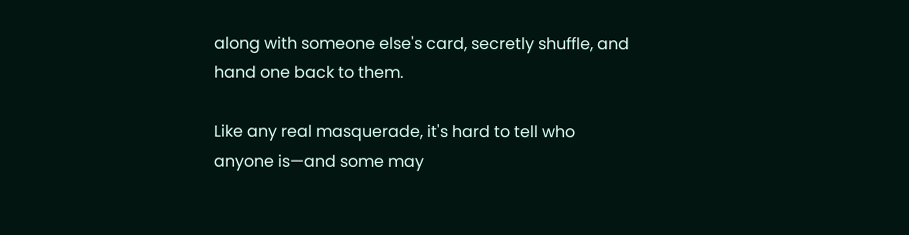along with someone else's card, secretly shuffle, and hand one back to them.

Like any real masquerade, it's hard to tell who anyone is—and some may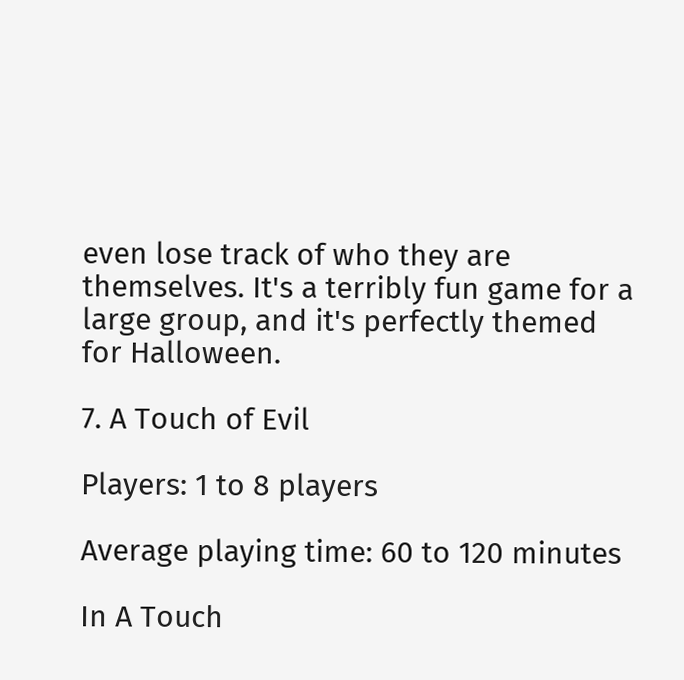even lose track of who they are themselves. It's a terribly fun game for a large group, and it's perfectly themed for Halloween.

7. A Touch of Evil

Players: 1 to 8 players

Average playing time: 60 to 120 minutes

In A Touch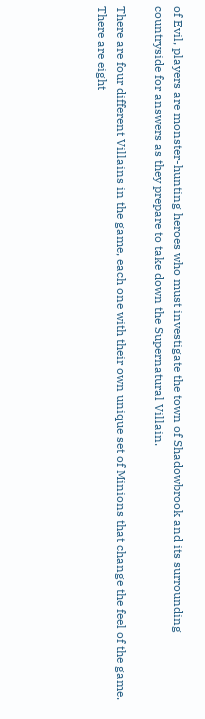of Evil, players are monster-hunting heroes who must investigate the town of Shadowbrook and its surrounding countryside for answers as they prepare to take down the Supernatural Villain.

There are four different Villains in the game, each one with their own unique set of Minions that change the feel of the game. There are eight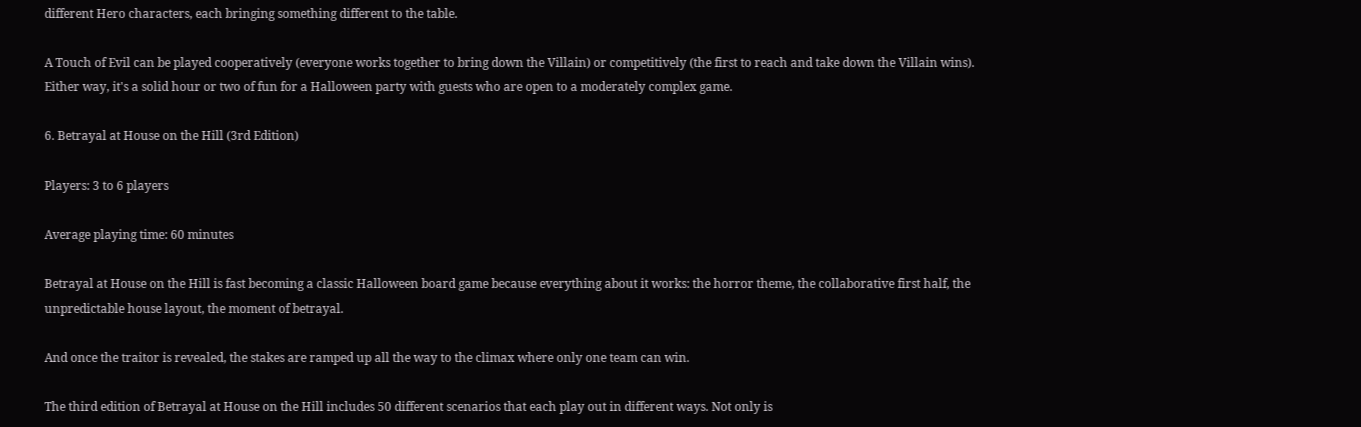different Hero characters, each bringing something different to the table.

A Touch of Evil can be played cooperatively (everyone works together to bring down the Villain) or competitively (the first to reach and take down the Villain wins). Either way, it's a solid hour or two of fun for a Halloween party with guests who are open to a moderately complex game.

6. Betrayal at House on the Hill (3rd Edition)

Players: 3 to 6 players

Average playing time: 60 minutes

Betrayal at House on the Hill is fast becoming a classic Halloween board game because everything about it works: the horror theme, the collaborative first half, the unpredictable house layout, the moment of betrayal.

And once the traitor is revealed, the stakes are ramped up all the way to the climax where only one team can win.

The third edition of Betrayal at House on the Hill includes 50 different scenarios that each play out in different ways. Not only is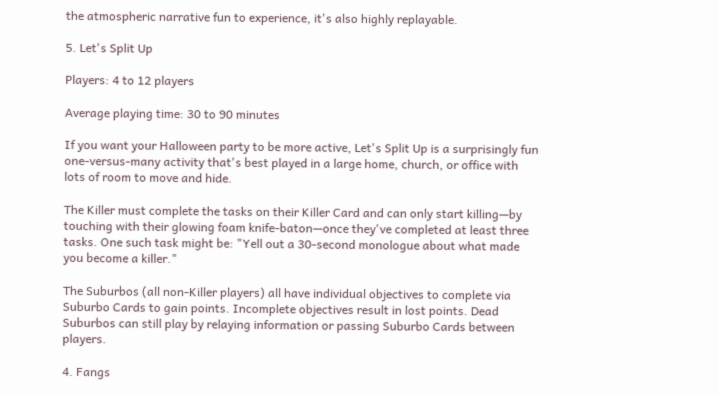the atmospheric narrative fun to experience, it's also highly replayable.

5. Let's Split Up

Players: 4 to 12 players

Average playing time: 30 to 90 minutes

If you want your Halloween party to be more active, Let's Split Up is a surprisingly fun one-versus-many activity that's best played in a large home, church, or office with lots of room to move and hide.

The Killer must complete the tasks on their Killer Card and can only start killing—by touching with their glowing foam knife-baton—once they've completed at least three tasks. One such task might be: "Yell out a 30-second monologue about what made you become a killer."

The Suburbos (all non-Killer players) all have individual objectives to complete via Suburbo Cards to gain points. Incomplete objectives result in lost points. Dead Suburbos can still play by relaying information or passing Suburbo Cards between players.

4. Fangs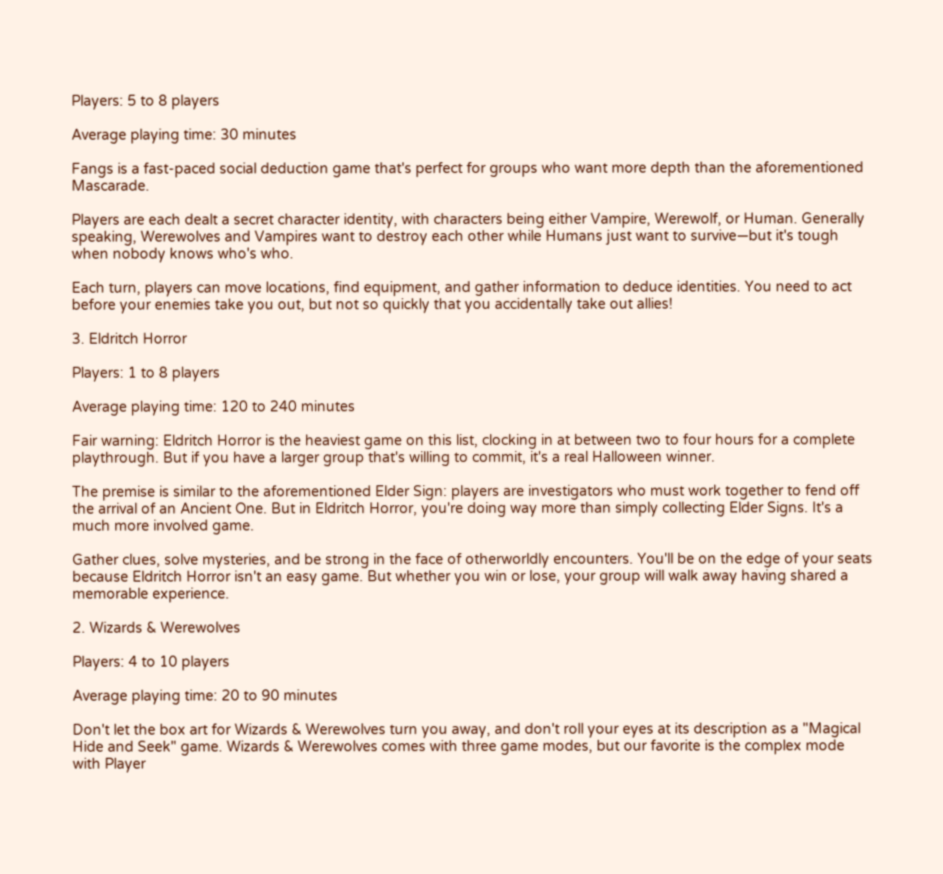Players: 5 to 8 players

Average playing time: 30 minutes

Fangs is a fast-paced social deduction game that's perfect for groups who want more depth than the aforementioned Mascarade.

Players are each dealt a secret character identity, with characters being either Vampire, Werewolf, or Human. Generally speaking, Werewolves and Vampires want to destroy each other while Humans just want to survive—but it's tough when nobody knows who's who.

Each turn, players can move locations, find equipment, and gather information to deduce identities. You need to act before your enemies take you out, but not so quickly that you accidentally take out allies!

3. Eldritch Horror

Players: 1 to 8 players

Average playing time: 120 to 240 minutes

Fair warning: Eldritch Horror is the heaviest game on this list, clocking in at between two to four hours for a complete playthrough. But if you have a larger group that's willing to commit, it's a real Halloween winner.

The premise is similar to the aforementioned Elder Sign: players are investigators who must work together to fend off the arrival of an Ancient One. But in Eldritch Horror, you're doing way more than simply collecting Elder Signs. It's a much more involved game.

Gather clues, solve mysteries, and be strong in the face of otherworldly encounters. You'll be on the edge of your seats because Eldritch Horror isn't an easy game. But whether you win or lose, your group will walk away having shared a memorable experience.

2. Wizards & Werewolves

Players: 4 to 10 players

Average playing time: 20 to 90 minutes

Don't let the box art for Wizards & Werewolves turn you away, and don't roll your eyes at its description as a "Magical Hide and Seek" game. Wizards & Werewolves comes with three game modes, but our favorite is the complex mode with Player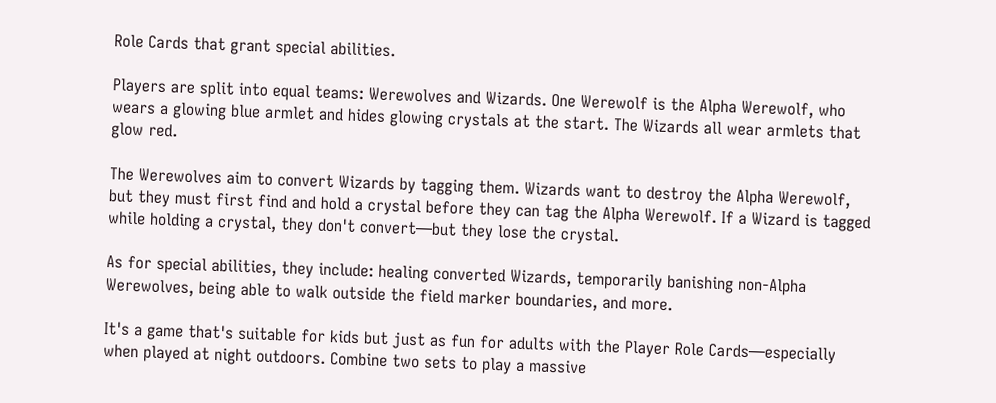Role Cards that grant special abilities.

Players are split into equal teams: Werewolves and Wizards. One Werewolf is the Alpha Werewolf, who wears a glowing blue armlet and hides glowing crystals at the start. The Wizards all wear armlets that glow red.

The Werewolves aim to convert Wizards by tagging them. Wizards want to destroy the Alpha Werewolf, but they must first find and hold a crystal before they can tag the Alpha Werewolf. If a Wizard is tagged while holding a crystal, they don't convert—but they lose the crystal.

As for special abilities, they include: healing converted Wizards, temporarily banishing non-Alpha Werewolves, being able to walk outside the field marker boundaries, and more.

It's a game that's suitable for kids but just as fun for adults with the Player Role Cards—especially when played at night outdoors. Combine two sets to play a massive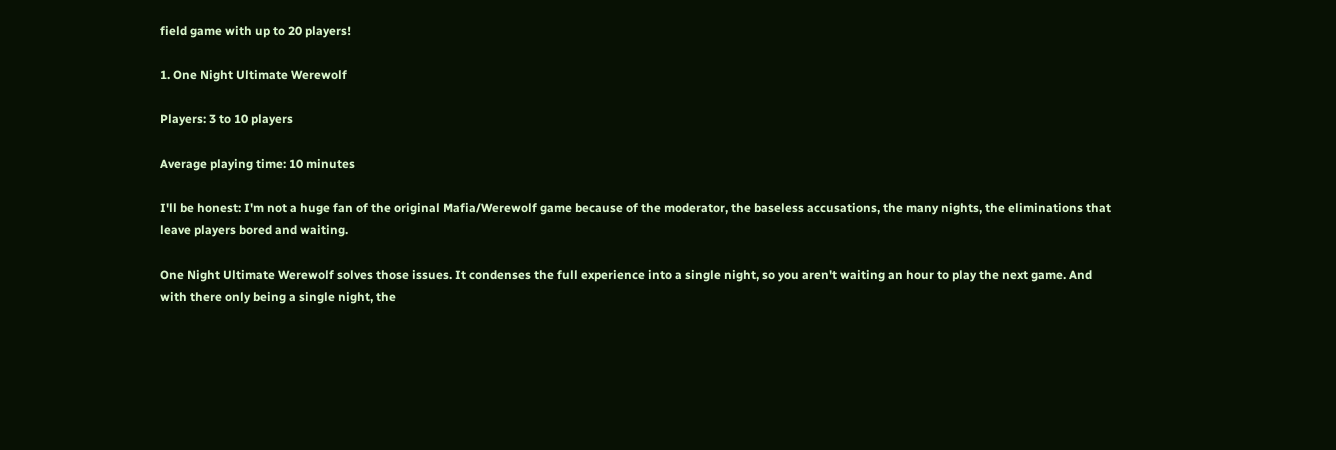field game with up to 20 players!

1. One Night Ultimate Werewolf

Players: 3 to 10 players

Average playing time: 10 minutes

I'll be honest: I'm not a huge fan of the original Mafia/Werewolf game because of the moderator, the baseless accusations, the many nights, the eliminations that leave players bored and waiting.

One Night Ultimate Werewolf solves those issues. It condenses the full experience into a single night, so you aren't waiting an hour to play the next game. And with there only being a single night, the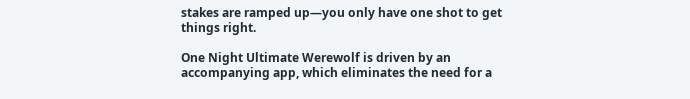stakes are ramped up—you only have one shot to get things right.

One Night Ultimate Werewolf is driven by an accompanying app, which eliminates the need for a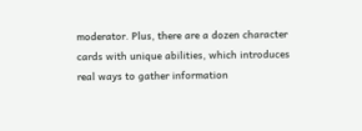moderator. Plus, there are a dozen character cards with unique abilities, which introduces real ways to gather information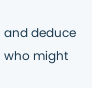and deduce who might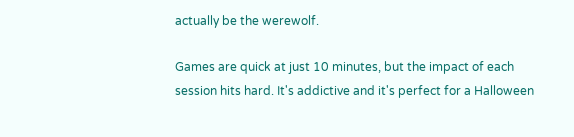actually be the werewolf.

Games are quick at just 10 minutes, but the impact of each session hits hard. It's addictive and it's perfect for a Halloween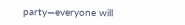party—everyone will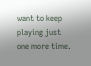want to keep playing just one more time.